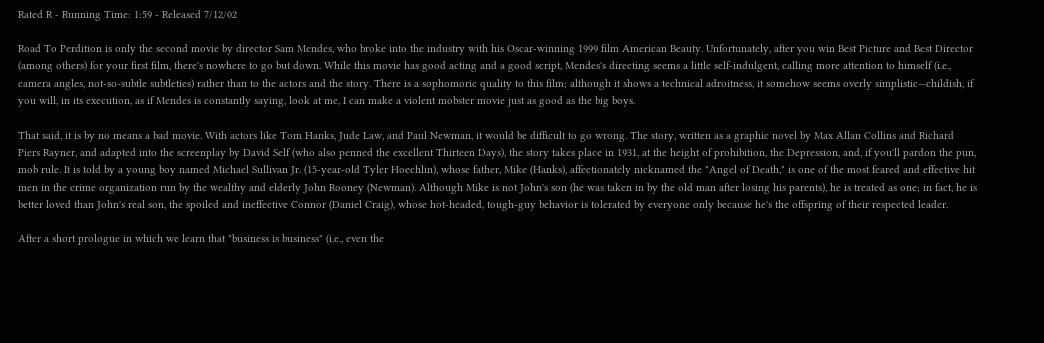Rated R - Running Time: 1:59 - Released 7/12/02

Road To Perdition is only the second movie by director Sam Mendes, who broke into the industry with his Oscar-winning 1999 film American Beauty. Unfortunately, after you win Best Picture and Best Director (among others) for your first film, there's nowhere to go but down. While this movie has good acting and a good script, Mendes's directing seems a little self-indulgent, calling more attention to himself (i.e., camera angles, not-so-subtle subtleties) rather than to the actors and the story. There is a sophomoric quality to this film; although it shows a technical adroitness, it somehow seems overly simplistic—childish, if you will, in its execution, as if Mendes is constantly saying, look at me, I can make a violent mobster movie just as good as the big boys.

That said, it is by no means a bad movie. With actors like Tom Hanks, Jude Law, and Paul Newman, it would be difficult to go wrong. The story, written as a graphic novel by Max Allan Collins and Richard Piers Rayner, and adapted into the screenplay by David Self (who also penned the excellent Thirteen Days), the story takes place in 1931, at the height of prohibition, the Depression, and, if you'll pardon the pun, mob rule. It is told by a young boy named Michael Sullivan Jr. (15-year-old Tyler Hoechlin), whose father, Mike (Hanks), affectionately nicknamed the "Angel of Death," is one of the most feared and effective hit men in the crime organization run by the wealthy and elderly John Rooney (Newman). Although Mike is not John's son (he was taken in by the old man after losing his parents), he is treated as one; in fact, he is better loved than John's real son, the spoiled and ineffective Connor (Daniel Craig), whose hot-headed, tough-guy behavior is tolerated by everyone only because he's the offspring of their respected leader.

After a short prologue in which we learn that "business is business" (i.e., even the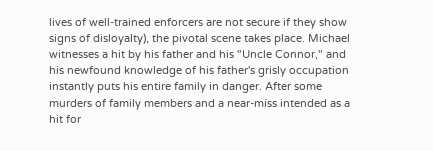lives of well-trained enforcers are not secure if they show signs of disloyalty), the pivotal scene takes place. Michael witnesses a hit by his father and his "Uncle Connor," and his newfound knowledge of his father's grisly occupation instantly puts his entire family in danger. After some murders of family members and a near-miss intended as a hit for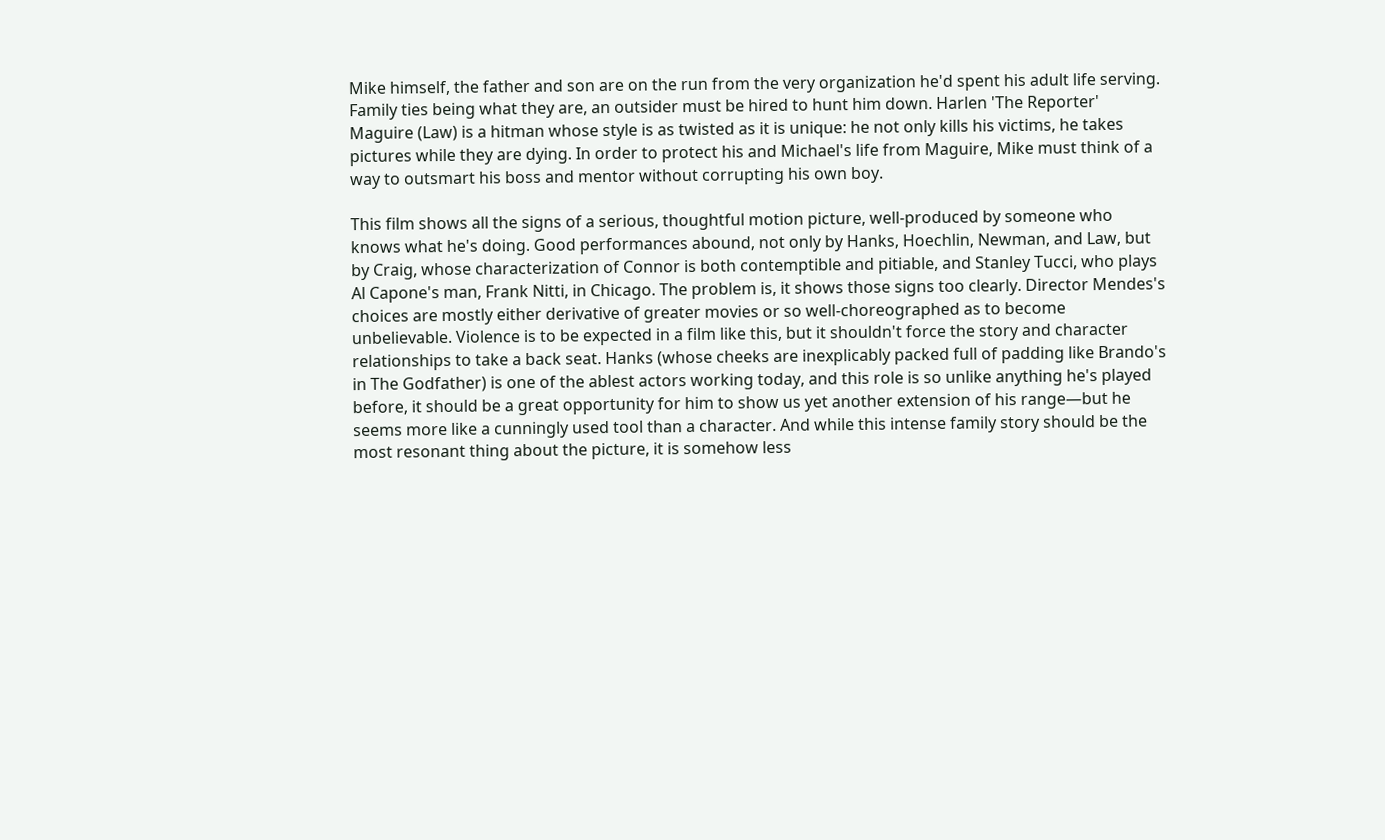Mike himself, the father and son are on the run from the very organization he'd spent his adult life serving. Family ties being what they are, an outsider must be hired to hunt him down. Harlen 'The Reporter' Maguire (Law) is a hitman whose style is as twisted as it is unique: he not only kills his victims, he takes pictures while they are dying. In order to protect his and Michael's life from Maguire, Mike must think of a way to outsmart his boss and mentor without corrupting his own boy.

This film shows all the signs of a serious, thoughtful motion picture, well-produced by someone who knows what he's doing. Good performances abound, not only by Hanks, Hoechlin, Newman, and Law, but by Craig, whose characterization of Connor is both contemptible and pitiable, and Stanley Tucci, who plays Al Capone's man, Frank Nitti, in Chicago. The problem is, it shows those signs too clearly. Director Mendes's choices are mostly either derivative of greater movies or so well-choreographed as to become unbelievable. Violence is to be expected in a film like this, but it shouldn't force the story and character relationships to take a back seat. Hanks (whose cheeks are inexplicably packed full of padding like Brando's in The Godfather) is one of the ablest actors working today, and this role is so unlike anything he's played before, it should be a great opportunity for him to show us yet another extension of his range—but he seems more like a cunningly used tool than a character. And while this intense family story should be the most resonant thing about the picture, it is somehow less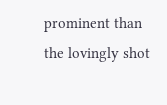prominent than the lovingly shot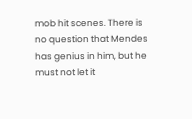mob hit scenes. There is no question that Mendes has genius in him, but he must not let it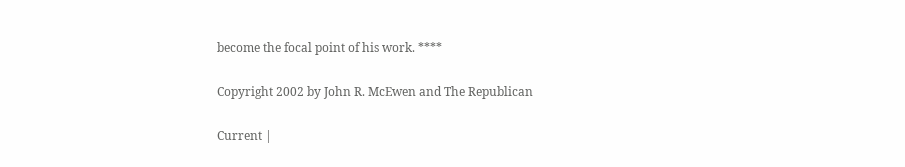become the focal point of his work. ****

Copyright 2002 by John R. McEwen and The Republican

Current |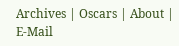Archives | Oscars | About | E-Mail